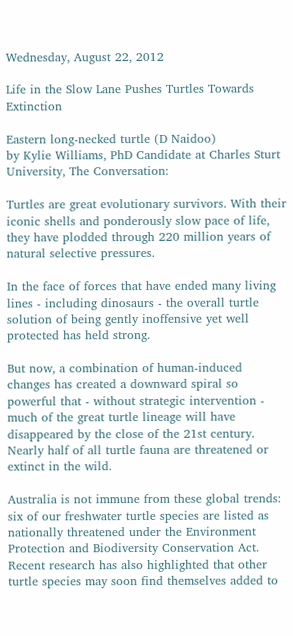Wednesday, August 22, 2012

Life in the Slow Lane Pushes Turtles Towards Extinction

Eastern long-necked turtle (D Naidoo)
by Kylie Williams, PhD Candidate at Charles Sturt University, The Conversation:

Turtles are great evolutionary survivors. With their iconic shells and ponderously slow pace of life, they have plodded through 220 million years of natural selective pressures.

In the face of forces that have ended many living lines - including dinosaurs - the overall turtle solution of being gently inoffensive yet well protected has held strong.

But now, a combination of human-induced changes has created a downward spiral so powerful that - without strategic intervention - much of the great turtle lineage will have disappeared by the close of the 21st century. Nearly half of all turtle fauna are threatened or extinct in the wild.

Australia is not immune from these global trends: six of our freshwater turtle species are listed as nationally threatened under the Environment Protection and Biodiversity Conservation Act. Recent research has also highlighted that other turtle species may soon find themselves added to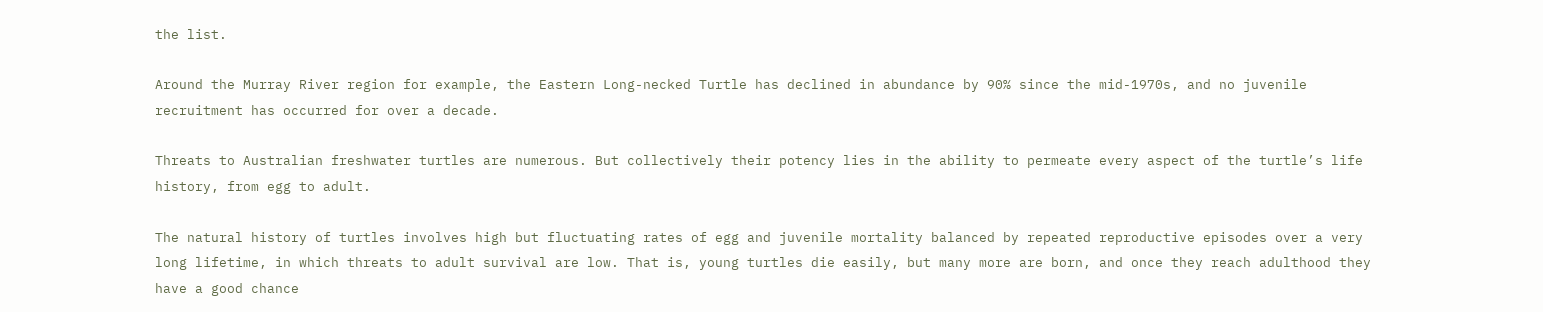the list.

Around the Murray River region for example, the Eastern Long-necked Turtle has declined in abundance by 90% since the mid-1970s, and no juvenile recruitment has occurred for over a decade.

Threats to Australian freshwater turtles are numerous. But collectively their potency lies in the ability to permeate every aspect of the turtle’s life history, from egg to adult.

The natural history of turtles involves high but fluctuating rates of egg and juvenile mortality balanced by repeated reproductive episodes over a very long lifetime, in which threats to adult survival are low. That is, young turtles die easily, but many more are born, and once they reach adulthood they have a good chance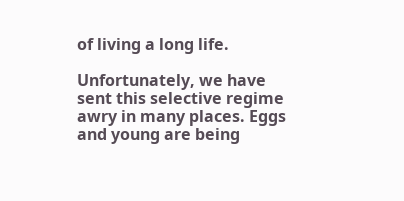of living a long life.

Unfortunately, we have sent this selective regime awry in many places. Eggs and young are being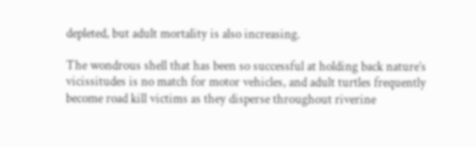depleted, but adult mortality is also increasing.

The wondrous shell that has been so successful at holding back nature’s vicissitudes is no match for motor vehicles, and adult turtles frequently become road kill victims as they disperse throughout riverine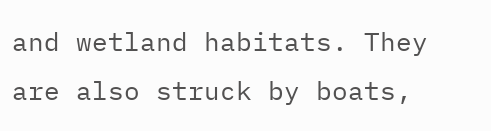and wetland habitats. They are also struck by boats,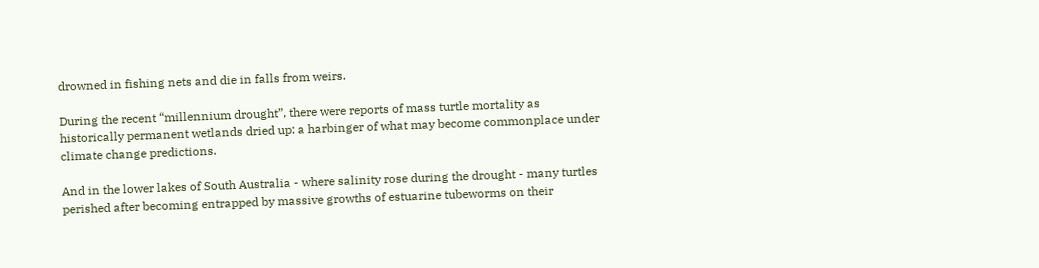drowned in fishing nets and die in falls from weirs.

During the recent “millennium drought”, there were reports of mass turtle mortality as historically permanent wetlands dried up: a harbinger of what may become commonplace under climate change predictions.

And in the lower lakes of South Australia - where salinity rose during the drought - many turtles perished after becoming entrapped by massive growths of estuarine tubeworms on their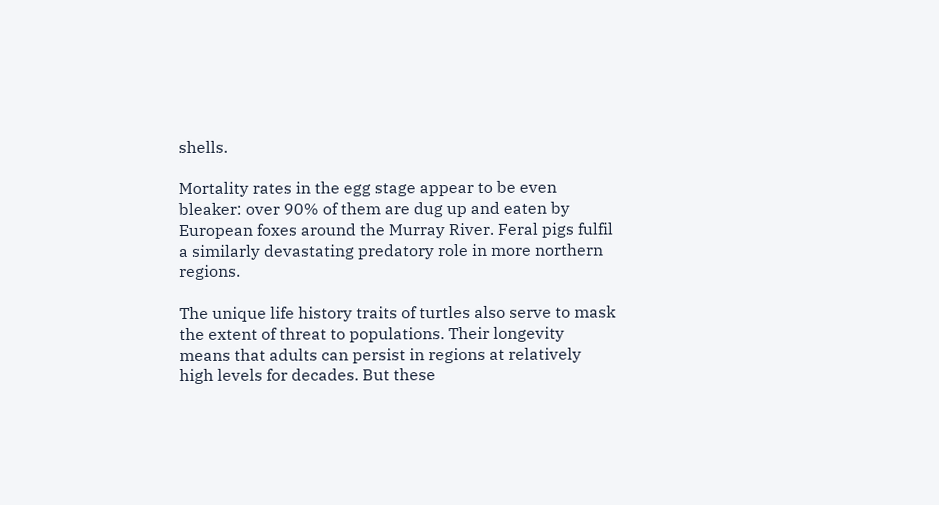shells.

Mortality rates in the egg stage appear to be even bleaker: over 90% of them are dug up and eaten by European foxes around the Murray River. Feral pigs fulfil a similarly devastating predatory role in more northern regions.

The unique life history traits of turtles also serve to mask the extent of threat to populations. Their longevity means that adults can persist in regions at relatively high levels for decades. But these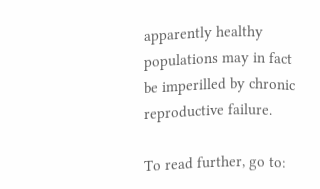apparently healthy populations may in fact be imperilled by chronic reproductive failure.

To read further, go to: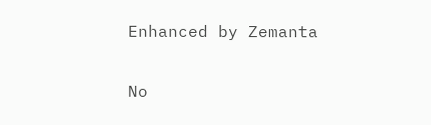Enhanced by Zemanta

No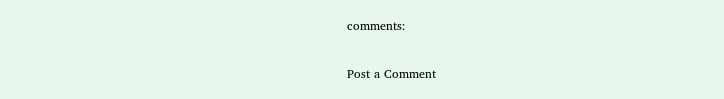comments:

Post a Comment